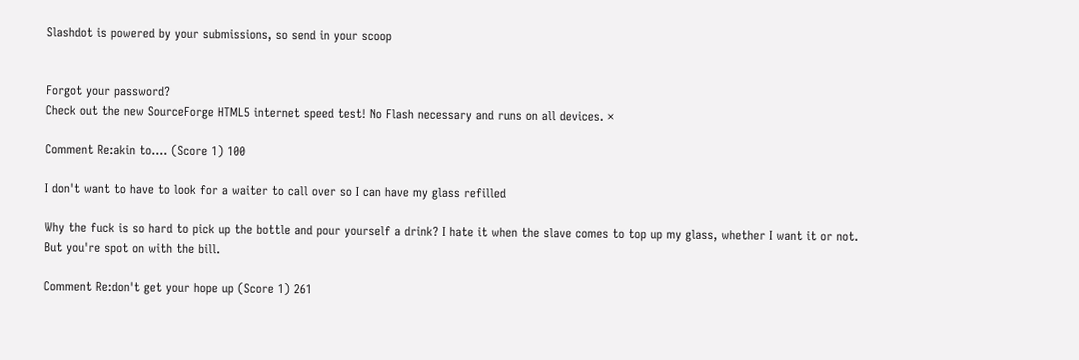Slashdot is powered by your submissions, so send in your scoop


Forgot your password?
Check out the new SourceForge HTML5 internet speed test! No Flash necessary and runs on all devices. ×

Comment Re:akin to.... (Score 1) 100

I don't want to have to look for a waiter to call over so I can have my glass refilled

Why the fuck is so hard to pick up the bottle and pour yourself a drink? I hate it when the slave comes to top up my glass, whether I want it or not.
But you're spot on with the bill.

Comment Re:don't get your hope up (Score 1) 261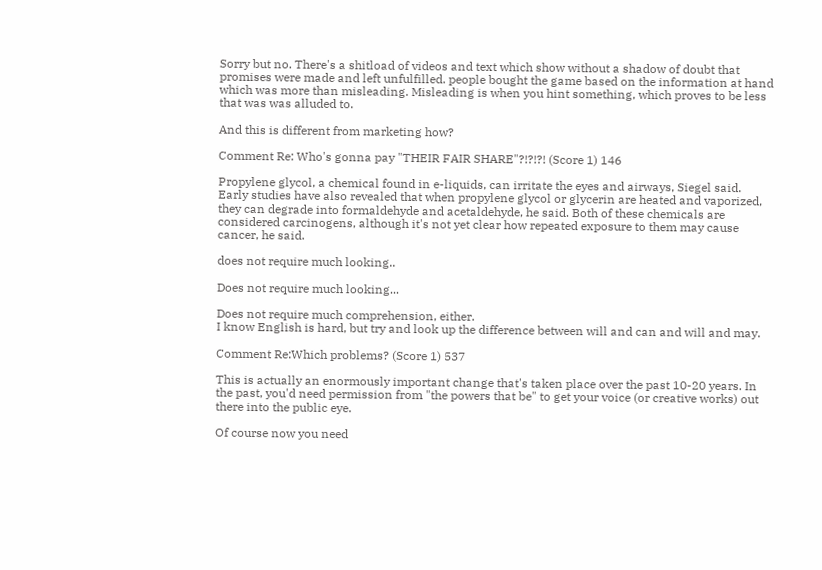Sorry but no. There's a shitload of videos and text which show without a shadow of doubt that promises were made and left unfulfilled. people bought the game based on the information at hand which was more than misleading. Misleading is when you hint something, which proves to be less that was was alluded to.

And this is different from marketing how?

Comment Re: Who's gonna pay "THEIR FAIR SHARE"?!?!?! (Score 1) 146

Propylene glycol, a chemical found in e-liquids, can irritate the eyes and airways, Siegel said. Early studies have also revealed that when propylene glycol or glycerin are heated and vaporized, they can degrade into formaldehyde and acetaldehyde, he said. Both of these chemicals are considered carcinogens, although it's not yet clear how repeated exposure to them may cause cancer, he said.

does not require much looking..

Does not require much looking...

Does not require much comprehension, either.
I know English is hard, but try and look up the difference between will and can and will and may.

Comment Re:Which problems? (Score 1) 537

This is actually an enormously important change that's taken place over the past 10-20 years. In the past, you'd need permission from "the powers that be" to get your voice (or creative works) out there into the public eye.

Of course now you need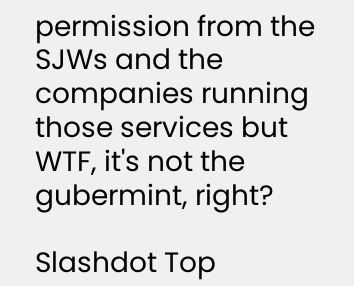permission from the SJWs and the companies running those services but WTF, it's not the gubermint, right?

Slashdot Top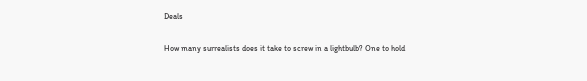Deals

How many surrealists does it take to screw in a lightbulb? One to hold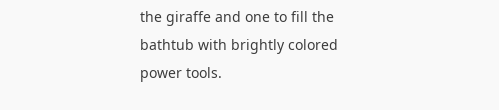the giraffe and one to fill the bathtub with brightly colored power tools.